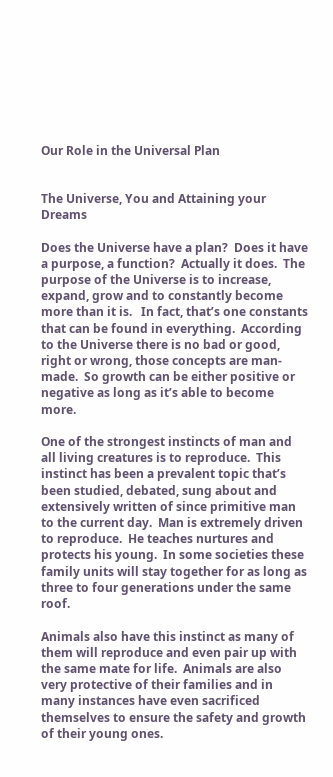Our Role in the Universal Plan


The Universe, You and Attaining your Dreams

Does the Universe have a plan?  Does it have a purpose, a function?  Actually it does.  The purpose of the Universe is to increase, expand, grow and to constantly become more than it is.   In fact, that’s one constants that can be found in everything.  According to the Universe there is no bad or good, right or wrong, those concepts are man-made.  So growth can be either positive or negative as long as it’s able to become more.

One of the strongest instincts of man and all living creatures is to reproduce.  This instinct has been a prevalent topic that’s been studied, debated, sung about and extensively written of since primitive man to the current day.  Man is extremely driven to reproduce.  He teaches nurtures and protects his young.  In some societies these family units will stay together for as long as three to four generations under the same roof.

Animals also have this instinct as many of them will reproduce and even pair up with the same mate for life.  Animals are also very protective of their families and in many instances have even sacrificed themselves to ensure the safety and growth of their young ones.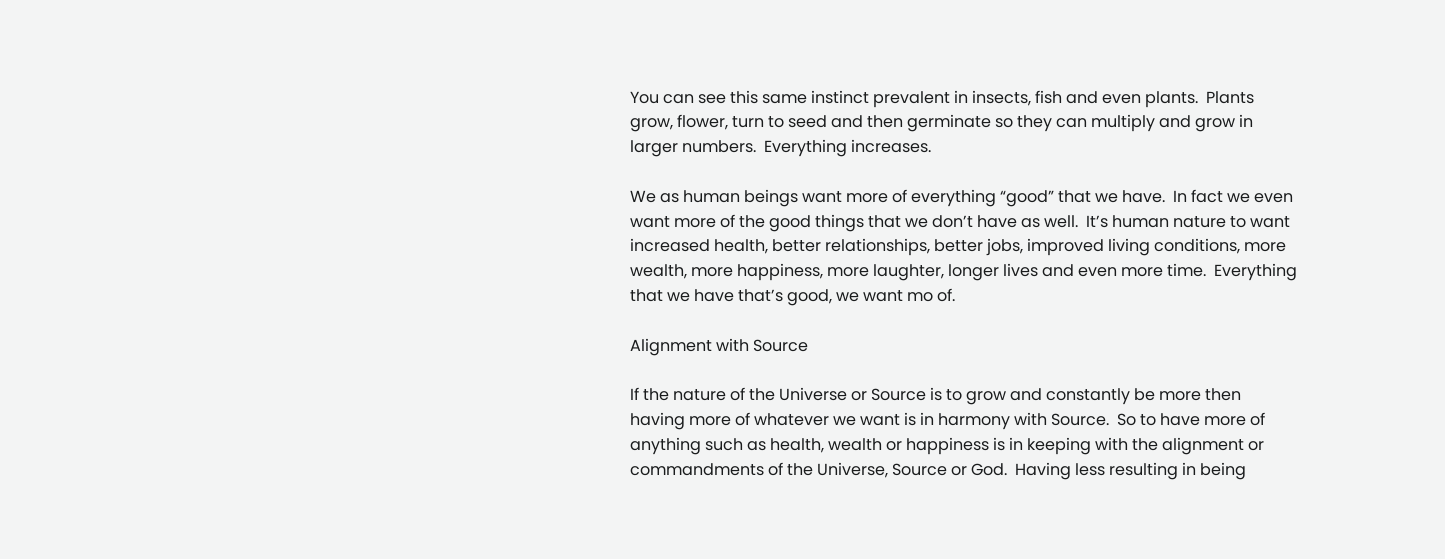You can see this same instinct prevalent in insects, fish and even plants.  Plants grow, flower, turn to seed and then germinate so they can multiply and grow in larger numbers.  Everything increases.

We as human beings want more of everything “good” that we have.  In fact we even want more of the good things that we don’t have as well.  It’s human nature to want increased health, better relationships, better jobs, improved living conditions, more wealth, more happiness, more laughter, longer lives and even more time.  Everything that we have that’s good, we want mo of.

Alignment with Source

If the nature of the Universe or Source is to grow and constantly be more then having more of whatever we want is in harmony with Source.  So to have more of anything such as health, wealth or happiness is in keeping with the alignment or commandments of the Universe, Source or God.  Having less resulting in being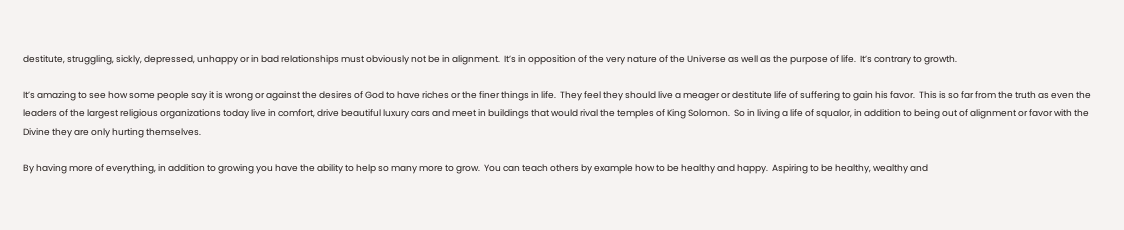destitute, struggling, sickly, depressed, unhappy or in bad relationships must obviously not be in alignment.  It’s in opposition of the very nature of the Universe as well as the purpose of life.  It’s contrary to growth.

It’s amazing to see how some people say it is wrong or against the desires of God to have riches or the finer things in life.  They feel they should live a meager or destitute life of suffering to gain his favor.  This is so far from the truth as even the leaders of the largest religious organizations today live in comfort, drive beautiful luxury cars and meet in buildings that would rival the temples of King Solomon.  So in living a life of squalor, in addition to being out of alignment or favor with the Divine they are only hurting themselves.

By having more of everything, in addition to growing you have the ability to help so many more to grow.  You can teach others by example how to be healthy and happy.  Aspiring to be healthy, wealthy and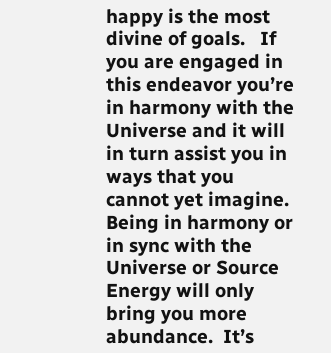happy is the most divine of goals.   If you are engaged in this endeavor you’re in harmony with the Universe and it will in turn assist you in ways that you cannot yet imagine.  Being in harmony or in sync with the Universe or Source Energy will only bring you more abundance.  It’s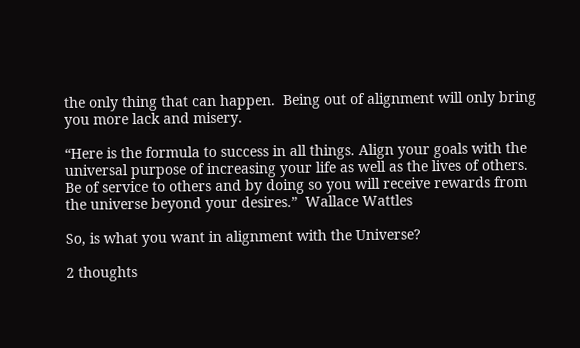the only thing that can happen.  Being out of alignment will only bring you more lack and misery.

“Here is the formula to success in all things. Align your goals with the universal purpose of increasing your life as well as the lives of others. Be of service to others and by doing so you will receive rewards from the universe beyond your desires.”  Wallace Wattles

So, is what you want in alignment with the Universe?

2 thoughts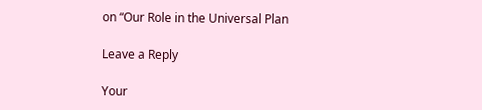on “Our Role in the Universal Plan

Leave a Reply

Your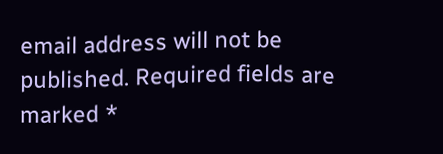email address will not be published. Required fields are marked *